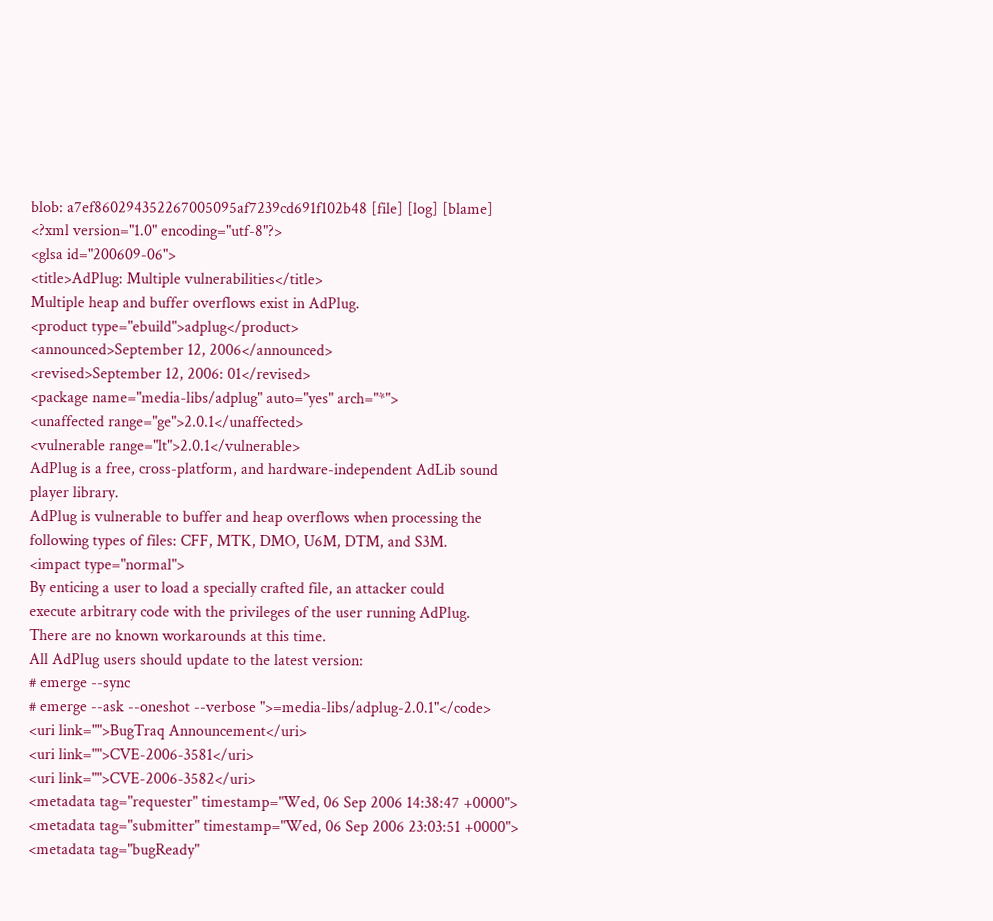blob: a7ef860294352267005095af7239cd691f102b48 [file] [log] [blame]
<?xml version="1.0" encoding="utf-8"?>
<glsa id="200609-06">
<title>AdPlug: Multiple vulnerabilities</title>
Multiple heap and buffer overflows exist in AdPlug.
<product type="ebuild">adplug</product>
<announced>September 12, 2006</announced>
<revised>September 12, 2006: 01</revised>
<package name="media-libs/adplug" auto="yes" arch="*">
<unaffected range="ge">2.0.1</unaffected>
<vulnerable range="lt">2.0.1</vulnerable>
AdPlug is a free, cross-platform, and hardware-independent AdLib sound
player library.
AdPlug is vulnerable to buffer and heap overflows when processing the
following types of files: CFF, MTK, DMO, U6M, DTM, and S3M.
<impact type="normal">
By enticing a user to load a specially crafted file, an attacker could
execute arbitrary code with the privileges of the user running AdPlug.
There are no known workarounds at this time.
All AdPlug users should update to the latest version:
# emerge --sync
# emerge --ask --oneshot --verbose ">=media-libs/adplug-2.0.1"</code>
<uri link="">BugTraq Announcement</uri>
<uri link="">CVE-2006-3581</uri>
<uri link="">CVE-2006-3582</uri>
<metadata tag="requester" timestamp="Wed, 06 Sep 2006 14:38:47 +0000">
<metadata tag="submitter" timestamp="Wed, 06 Sep 2006 23:03:51 +0000">
<metadata tag="bugReady"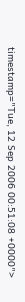timestamp="Tue, 12 Sep 2006 00:51:08 +0000">